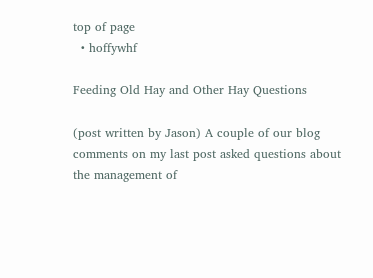top of page
  • hoffywhf

Feeding Old Hay and Other Hay Questions

(post written by Jason) A couple of our blog comments on my last post asked questions about the management of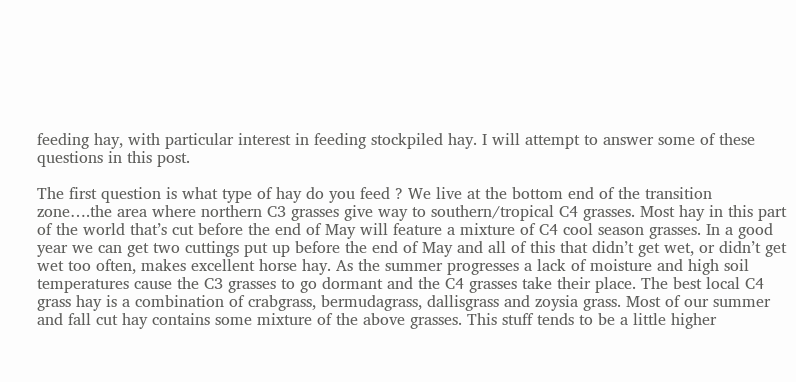feeding hay, with particular interest in feeding stockpiled hay. I will attempt to answer some of these questions in this post.

The first question is what type of hay do you feed ? We live at the bottom end of the transition zone….the area where northern C3 grasses give way to southern/tropical C4 grasses. Most hay in this part of the world that’s cut before the end of May will feature a mixture of C4 cool season grasses. In a good year we can get two cuttings put up before the end of May and all of this that didn’t get wet, or didn’t get wet too often, makes excellent horse hay. As the summer progresses a lack of moisture and high soil temperatures cause the C3 grasses to go dormant and the C4 grasses take their place. The best local C4 grass hay is a combination of crabgrass, bermudagrass, dallisgrass and zoysia grass. Most of our summer and fall cut hay contains some mixture of the above grasses. This stuff tends to be a little higher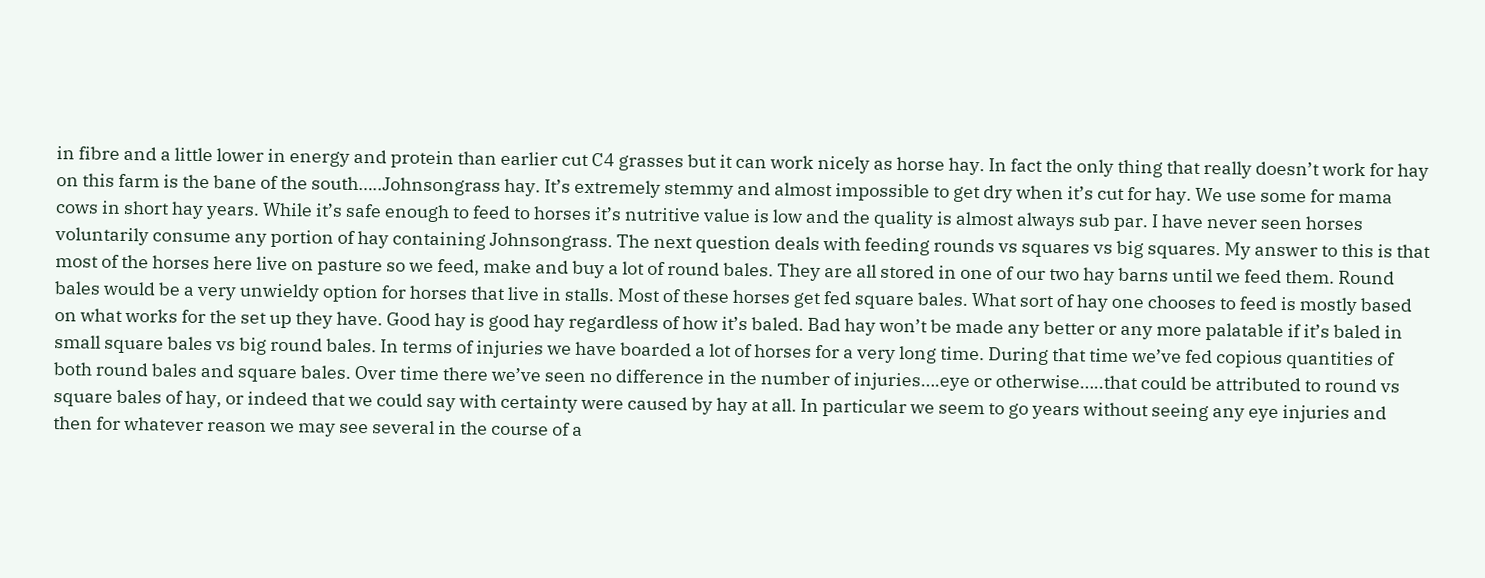in fibre and a little lower in energy and protein than earlier cut C4 grasses but it can work nicely as horse hay. In fact the only thing that really doesn’t work for hay on this farm is the bane of the south…..Johnsongrass hay. It’s extremely stemmy and almost impossible to get dry when it’s cut for hay. We use some for mama cows in short hay years. While it’s safe enough to feed to horses it’s nutritive value is low and the quality is almost always sub par. I have never seen horses voluntarily consume any portion of hay containing Johnsongrass. The next question deals with feeding rounds vs squares vs big squares. My answer to this is that most of the horses here live on pasture so we feed, make and buy a lot of round bales. They are all stored in one of our two hay barns until we feed them. Round bales would be a very unwieldy option for horses that live in stalls. Most of these horses get fed square bales. What sort of hay one chooses to feed is mostly based on what works for the set up they have. Good hay is good hay regardless of how it’s baled. Bad hay won’t be made any better or any more palatable if it’s baled in small square bales vs big round bales. In terms of injuries we have boarded a lot of horses for a very long time. During that time we’ve fed copious quantities of both round bales and square bales. Over time there we’ve seen no difference in the number of injuries….eye or otherwise…..that could be attributed to round vs square bales of hay, or indeed that we could say with certainty were caused by hay at all. In particular we seem to go years without seeing any eye injuries and then for whatever reason we may see several in the course of a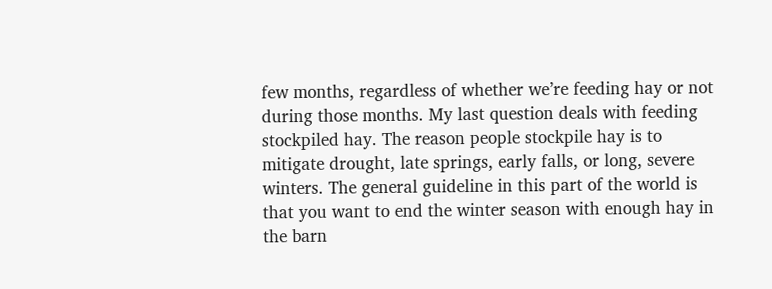few months, regardless of whether we’re feeding hay or not during those months. My last question deals with feeding stockpiled hay. The reason people stockpile hay is to mitigate drought, late springs, early falls, or long, severe winters. The general guideline in this part of the world is that you want to end the winter season with enough hay in the barn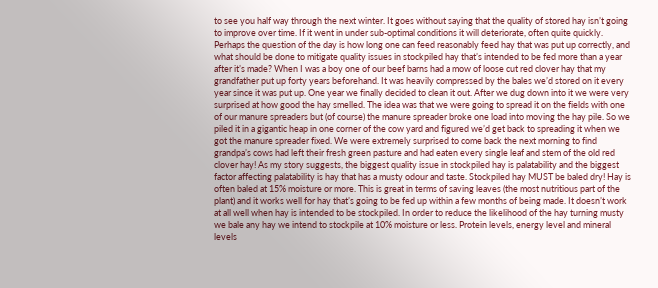to see you half way through the next winter. It goes without saying that the quality of stored hay isn’t going to improve over time. If it went in under sub-optimal conditions it will deteriorate, often quite quickly. Perhaps the question of the day is how long one can feed reasonably feed hay that was put up correctly, and what should be done to mitigate quality issues in stockpiled hay that’s intended to be fed more than a year after it’s made? When I was a boy one of our beef barns had a mow of loose cut red clover hay that my grandfather put up forty years beforehand. It was heavily compressed by the bales we’d stored on it every year since it was put up. One year we finally decided to clean it out. After we dug down into it we were very surprised at how good the hay smelled. The idea was that we were going to spread it on the fields with one of our manure spreaders but (of course) the manure spreader broke one load into moving the hay pile. So we piled it in a gigantic heap in one corner of the cow yard and figured we’d get back to spreading it when we got the manure spreader fixed. We were extremely surprised to come back the next morning to find grandpa’s cows had left their fresh green pasture and had eaten every single leaf and stem of the old red clover hay! As my story suggests, the biggest quality issue in stockpiled hay is palatability and the biggest factor affecting palatability is hay that has a musty odour and taste. Stockpiled hay MUST be baled dry! Hay is often baled at 15% moisture or more. This is great in terms of saving leaves (the most nutritious part of the plant) and it works well for hay that’s going to be fed up within a few months of being made. It doesn’t work at all well when hay is intended to be stockpiled. In order to reduce the likelihood of the hay turning musty we bale any hay we intend to stockpile at 10% moisture or less. Protein levels, energy level and mineral levels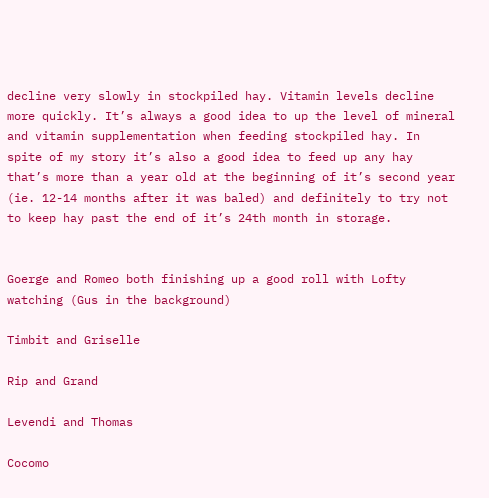decline very slowly in stockpiled hay. Vitamin levels decline more quickly. It’s always a good idea to up the level of mineral and vitamin supplementation when feeding stockpiled hay. In spite of my story it’s also a good idea to feed up any hay that’s more than a year old at the beginning of it’s second year (ie. 12-14 months after it was baled) and definitely to try not to keep hay past the end of it’s 24th month in storage.


Goerge and Romeo both finishing up a good roll with Lofty watching (Gus in the background)

Timbit and Griselle

Rip and Grand

Levendi and Thomas

Cocomo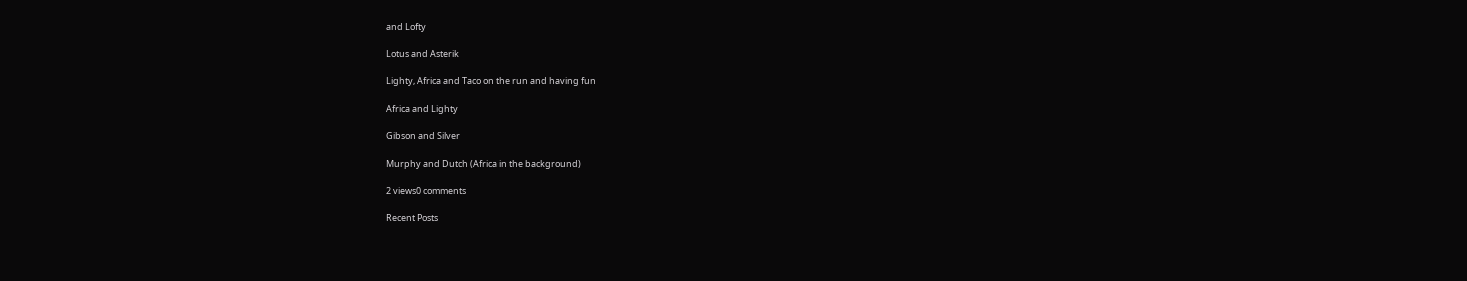and Lofty

Lotus and Asterik

Lighty, Africa and Taco on the run and having fun

Africa and Lighty

Gibson and Silver

Murphy and Dutch (Africa in the background)

2 views0 comments

Recent Posts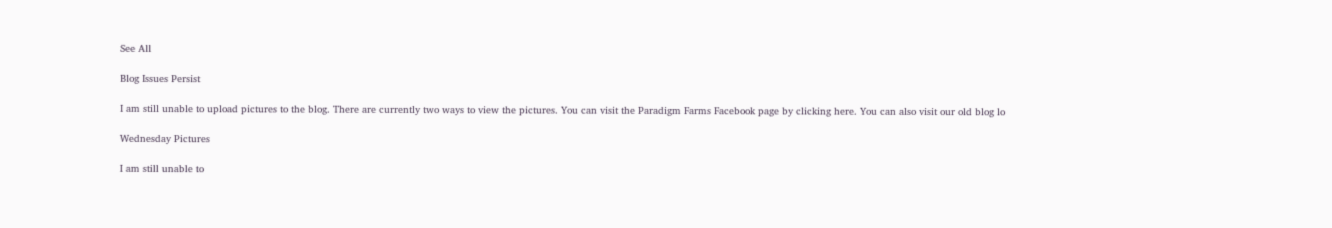See All

Blog Issues Persist

I am still unable to upload pictures to the blog. There are currently two ways to view the pictures. You can visit the Paradigm Farms Facebook page by clicking here. You can also visit our old blog lo

Wednesday Pictures

I am still unable to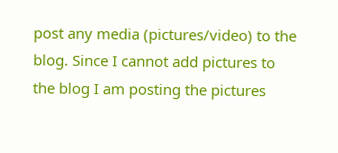post any media (pictures/video) to the blog. Since I cannot add pictures to the blog I am posting the pictures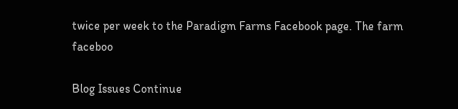twice per week to the Paradigm Farms Facebook page. The farm faceboo

Blog Issues Continue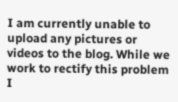I am currently unable to upload any pictures or videos to the blog. While we work to rectify this problem I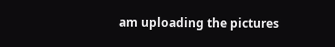am uploading the pictures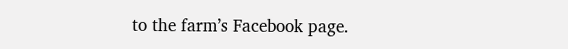to the farm’s Facebook page.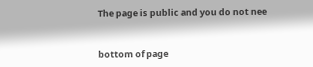The page is public and you do not nee


bottom of page